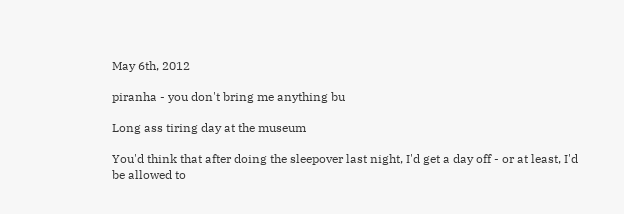May 6th, 2012

piranha - you don't bring me anything bu

Long ass tiring day at the museum

You'd think that after doing the sleepover last night, I'd get a day off - or at least, I'd be allowed to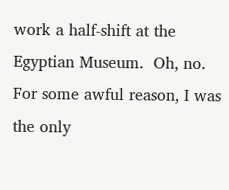work a half-shift at the Egyptian Museum.  Oh, no.  For some awful reason, I was the only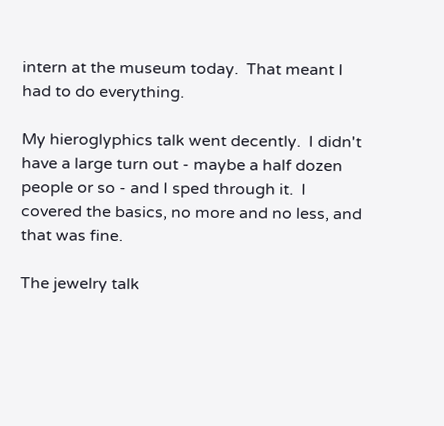intern at the museum today.  That meant I had to do everything.

My hieroglyphics talk went decently.  I didn't have a large turn out - maybe a half dozen people or so - and I sped through it.  I covered the basics, no more and no less, and that was fine.

The jewelry talk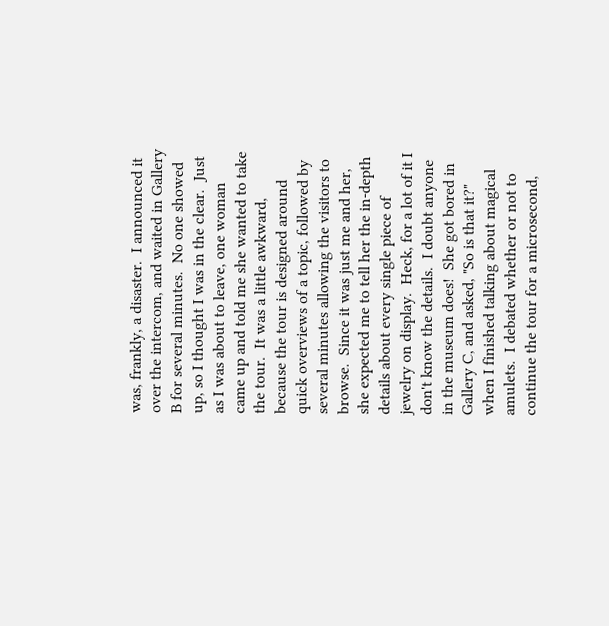was, frankly, a disaster.  I announced it over the intercom, and waited in Gallery B for several minutes.  No one showed up, so I thought I was in the clear.  Just as I was about to leave, one woman came up and told me she wanted to take the tour.  It was a little awkward, because the tour is designed around quick overviews of a topic, followed by several minutes allowing the visitors to browse.  Since it was just me and her, she expected me to tell her the in-depth details about every single piece of jewelry on display.  Heck, for a lot of it I don't know the details.  I doubt anyone in the museum does!  She got bored in Gallery C, and asked, "So is that it?" when I finished talking about magical amulets.  I debated whether or not to continue the tour for a microsecond,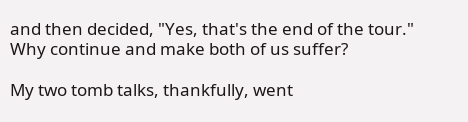and then decided, "Yes, that's the end of the tour."  Why continue and make both of us suffer?

My two tomb talks, thankfully, went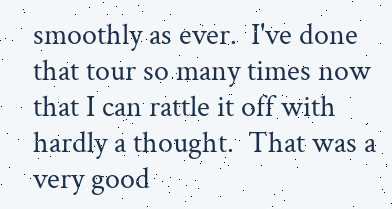smoothly as ever.  I've done that tour so many times now that I can rattle it off with hardly a thought.  That was a very good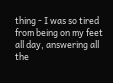thing - I was so tired from being on my feet all day, answering all the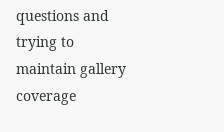questions and trying to maintain gallery coverage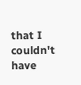that I couldn't have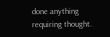done anything requiring thought.